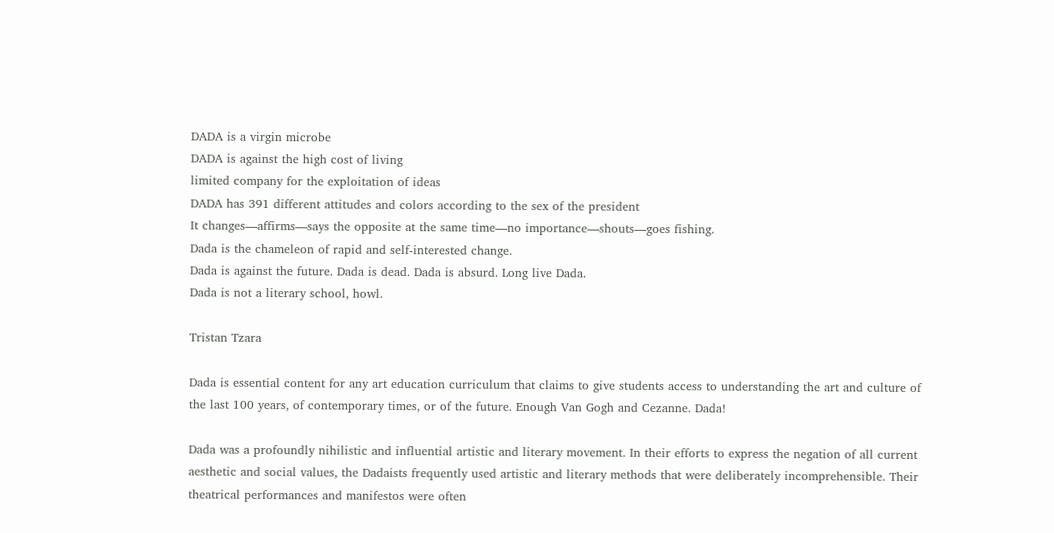DADA is a virgin microbe
DADA is against the high cost of living
limited company for the exploitation of ideas
DADA has 391 different attitudes and colors according to the sex of the president
It changes—affirms—says the opposite at the same time—no importance—shouts—goes fishing.
Dada is the chameleon of rapid and self-interested change.
Dada is against the future. Dada is dead. Dada is absurd. Long live Dada.
Dada is not a literary school, howl.

Tristan Tzara

Dada is essential content for any art education curriculum that claims to give students access to understanding the art and culture of the last 100 years, of contemporary times, or of the future. Enough Van Gogh and Cezanne. Dada!

Dada was a profoundly nihilistic and influential artistic and literary movement. In their efforts to express the negation of all current aesthetic and social values, the Dadaists frequently used artistic and literary methods that were deliberately incomprehensible. Their theatrical performances and manifestos were often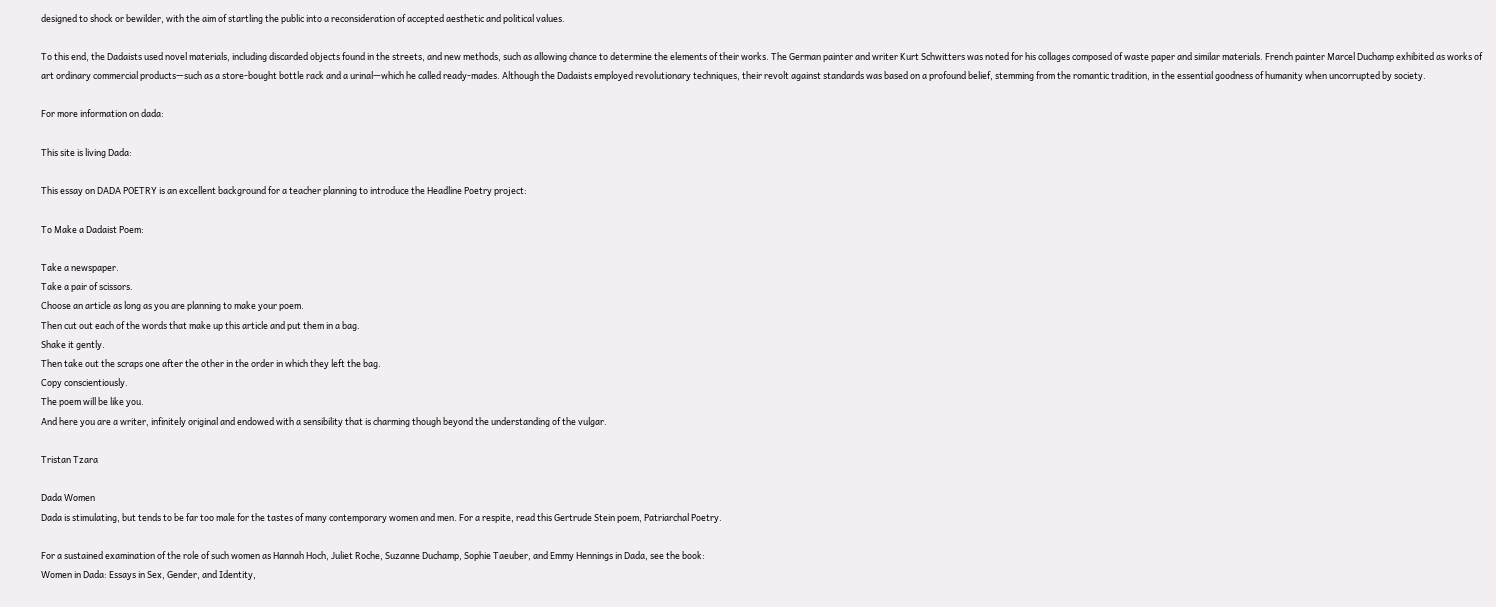designed to shock or bewilder, with the aim of startling the public into a reconsideration of accepted aesthetic and political values.

To this end, the Dadaists used novel materials, including discarded objects found in the streets, and new methods, such as allowing chance to determine the elements of their works. The German painter and writer Kurt Schwitters was noted for his collages composed of waste paper and similar materials. French painter Marcel Duchamp exhibited as works of art ordinary commercial products—such as a store-bought bottle rack and a urinal—which he called ready-mades. Although the Dadaists employed revolutionary techniques, their revolt against standards was based on a profound belief, stemming from the romantic tradition, in the essential goodness of humanity when uncorrupted by society.

For more information on dada:

This site is living Dada:

This essay on DADA POETRY is an excellent background for a teacher planning to introduce the Headline Poetry project:

To Make a Dadaist Poem:

Take a newspaper.
Take a pair of scissors.
Choose an article as long as you are planning to make your poem.
Then cut out each of the words that make up this article and put them in a bag.
Shake it gently.
Then take out the scraps one after the other in the order in which they left the bag.
Copy conscientiously.
The poem will be like you.
And here you are a writer, infinitely original and endowed with a sensibility that is charming though beyond the understanding of the vulgar.

Tristan Tzara

Dada Women
Dada is stimulating, but tends to be far too male for the tastes of many contemporary women and men. For a respite, read this Gertrude Stein poem, Patriarchal Poetry.

For a sustained examination of the role of such women as Hannah Hoch, Juliet Roche, Suzanne Duchamp, Sophie Taeuber, and Emmy Hennings in Dada, see the book:
Women in Dada: Essays in Sex, Gender, and Identity,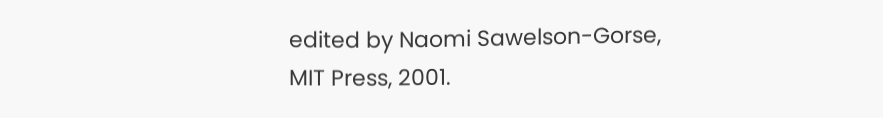edited by Naomi Sawelson-Gorse, MIT Press, 2001.